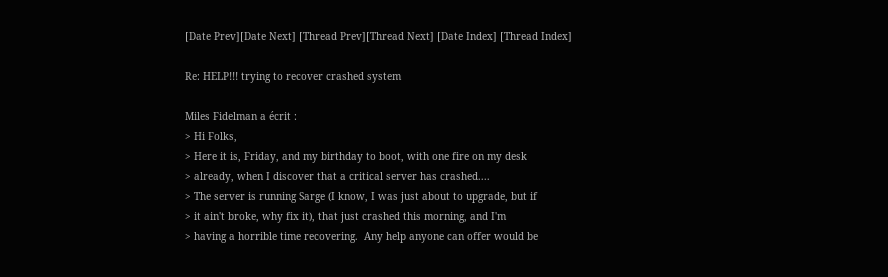[Date Prev][Date Next] [Thread Prev][Thread Next] [Date Index] [Thread Index]

Re: HELP!!! trying to recover crashed system

Miles Fidelman a écrit :
> Hi Folks,
> Here it is, Friday, and my birthday to boot, with one fire on my desk
> already, when I discover that a critical server has crashed....
> The server is running Sarge (I know, I was just about to upgrade, but if
> it ain't broke, why fix it), that just crashed this morning, and I'm
> having a horrible time recovering.  Any help anyone can offer would be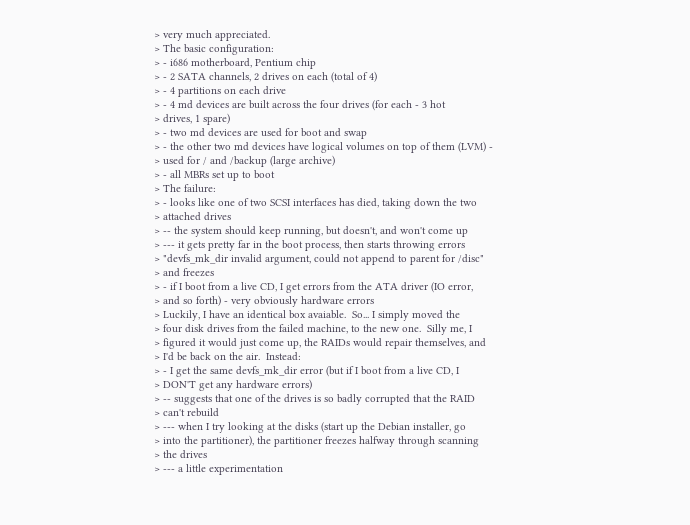> very much appreciated.
> The basic configuration:
> - i686 motherboard, Pentium chip
> - 2 SATA channels, 2 drives on each (total of 4)
> - 4 partitions on each drive
> - 4 md devices are built across the four drives (for each - 3 hot
> drives, 1 spare)
> - two md devices are used for boot and swap
> - the other two md devices have logical volumes on top of them (LVM) -
> used for / and /backup (large archive)
> - all MBRs set up to boot
> The failure:
> - looks like one of two SCSI interfaces has died, taking down the two
> attached drives
> -- the system should keep running, but doesn't, and won't come up
> --- it gets pretty far in the boot process, then starts throwing errors
> "devfs_mk_dir invalid argument, could not append to parent for /disc"
> and freezes
> - if I boot from a live CD, I get errors from the ATA driver (IO error,
> and so forth) - very obviously hardware errors
> Luckily, I have an identical box avaiable.  So... I simply moved the
> four disk drives from the failed machine, to the new one.  Silly me, I
> figured it would just come up, the RAIDs would repair themselves, and
> I'd be back on the air.  Instead:
> - I get the same devfs_mk_dir error (but if I boot from a live CD, I
> DON'T get any hardware errors)
> -- suggests that one of the drives is so badly corrupted that the RAID
> can't rebuild
> --- when I try looking at the disks (start up the Debian installer, go
> into the partitioner), the partitioner freezes halfway through scanning
> the drives
> --- a little experimentation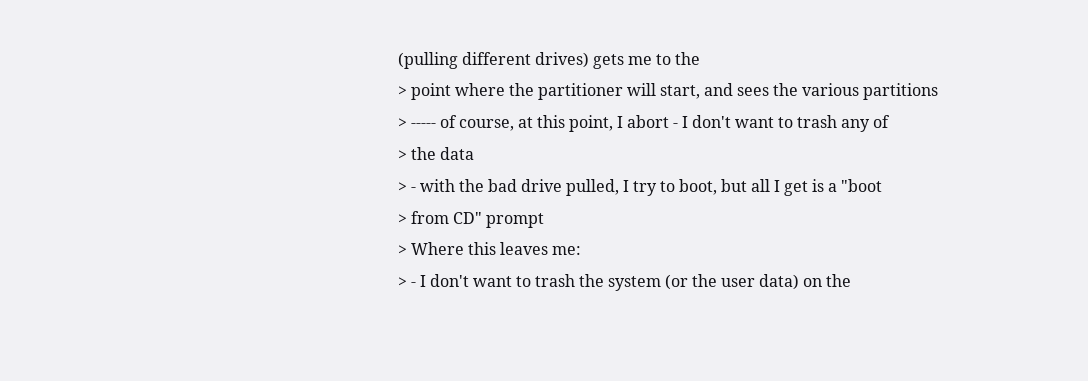(pulling different drives) gets me to the
> point where the partitioner will start, and sees the various partitions
> ----- of course, at this point, I abort - I don't want to trash any of
> the data
> - with the bad drive pulled, I try to boot, but all I get is a "boot
> from CD" prompt
> Where this leaves me:
> - I don't want to trash the system (or the user data) on the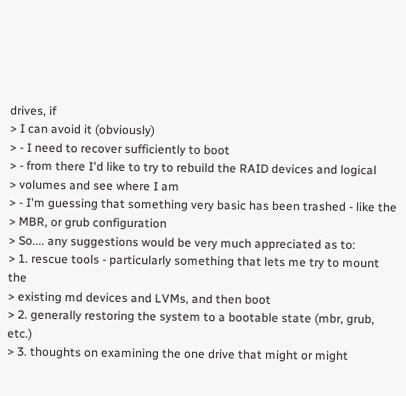drives, if
> I can avoid it (obviously)
> - I need to recover sufficiently to boot
> - from there I'd like to try to rebuild the RAID devices and logical
> volumes and see where I am
> - I'm guessing that something very basic has been trashed - like the
> MBR, or grub configuration
> So.... any suggestions would be very much appreciated as to:
> 1. rescue tools - particularly something that lets me try to mount the
> existing md devices and LVMs, and then boot
> 2. generally restoring the system to a bootable state (mbr, grub, etc.)
> 3. thoughts on examining the one drive that might or might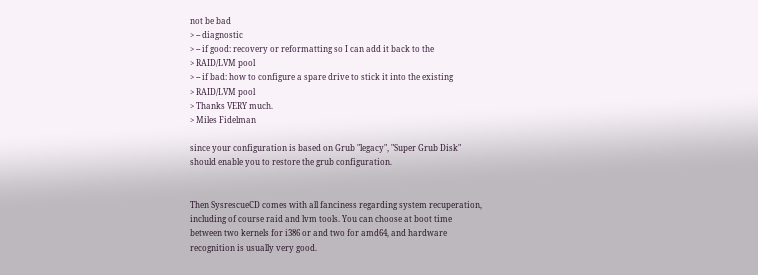not be bad
> -- diagnostic
> -- if good: recovery or reformatting so I can add it back to the
> RAID/LVM pool
> -- if bad: how to configure a spare drive to stick it into the existing
> RAID/LVM pool
> Thanks VERY much.
> Miles Fidelman

since your configuration is based on Grub "legacy", "Super Grub Disk"
should enable you to restore the grub configuration.


Then SysrescueCD comes with all fanciness regarding system recuperation,
including of course raid and lvm tools. You can choose at boot time
between two kernels for i386 or and two for amd64, and hardware
recognition is usually very good.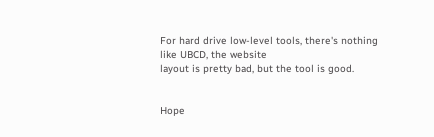For hard drive low-level tools, there's nothing like UBCD, the website
layout is pretty bad, but the tool is good.


Hope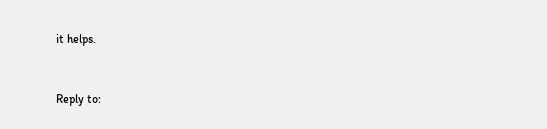it helps.


Reply to: